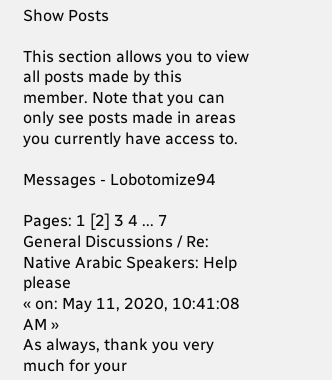Show Posts

This section allows you to view all posts made by this member. Note that you can only see posts made in areas you currently have access to.

Messages - Lobotomize94

Pages: 1 [2] 3 4 ... 7
General Discussions / Re: Native Arabic Speakers: Help please
« on: May 11, 2020, 10:41:08 AM »
As always, thank you very much for your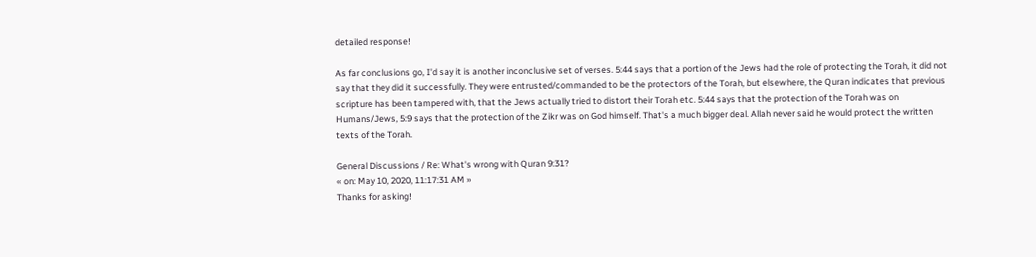detailed response!

As far conclusions go, I'd say it is another inconclusive set of verses. 5:44 says that a portion of the Jews had the role of protecting the Torah, it did not say that they did it successfully. They were entrusted/commanded to be the protectors of the Torah, but elsewhere, the Quran indicates that previous scripture has been tampered with, that the Jews actually tried to distort their Torah etc. 5:44 says that the protection of the Torah was on Humans/Jews, 5:9 says that the protection of the Zikr was on God himself. That's a much bigger deal. Allah never said he would protect the written texts of the Torah.

General Discussions / Re: What's wrong with Quran 9:31?
« on: May 10, 2020, 11:17:31 AM »
Thanks for asking!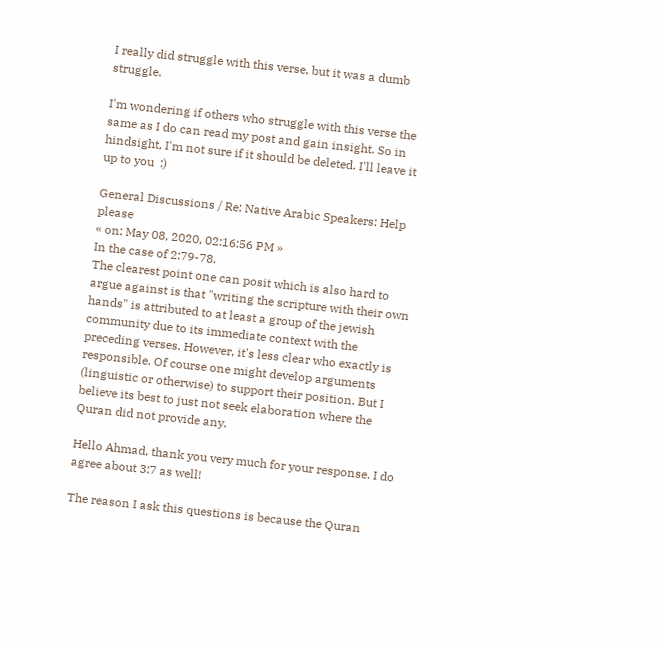I really did struggle with this verse, but it was a dumb struggle.

I'm wondering if others who struggle with this verse the same as I do can read my post and gain insight. So in hindsight, I'm not sure if it should be deleted. I'll leave it up to you  :)

General Discussions / Re: Native Arabic Speakers: Help please
« on: May 08, 2020, 02:16:56 PM »
In the case of 2:79-78.
The clearest point one can posit which is also hard to argue against is that "writing the scripture with their own hands" is attributed to at least a group of the jewish community due to its immediate context with the preceding verses. However, it's less clear who exactly is responsible. Of course one might develop arguments (linguistic or otherwise) to support their position. But I believe its best to just not seek elaboration where the Quran did not provide any.

Hello Ahmad, thank you very much for your response. I do agree about 3:7 as well!

The reason I ask this questions is because the Quran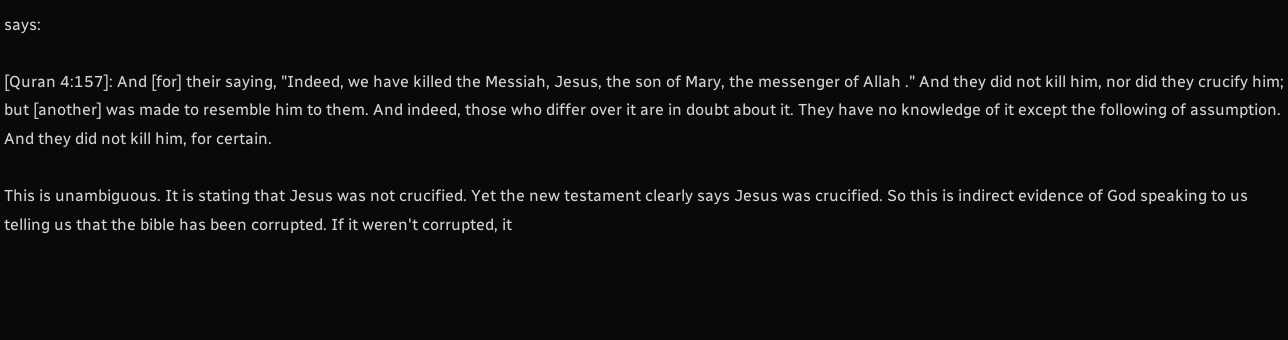says:

[Quran 4:157]: And [for] their saying, "Indeed, we have killed the Messiah, Jesus, the son of Mary, the messenger of Allah ." And they did not kill him, nor did they crucify him; but [another] was made to resemble him to them. And indeed, those who differ over it are in doubt about it. They have no knowledge of it except the following of assumption. And they did not kill him, for certain.

This is unambiguous. It is stating that Jesus was not crucified. Yet the new testament clearly says Jesus was crucified. So this is indirect evidence of God speaking to us telling us that the bible has been corrupted. If it weren't corrupted, it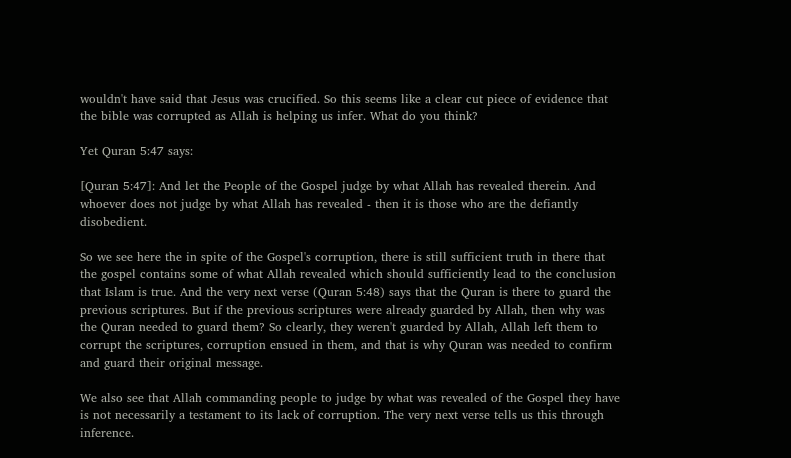wouldn't have said that Jesus was crucified. So this seems like a clear cut piece of evidence that the bible was corrupted as Allah is helping us infer. What do you think?

Yet Quran 5:47 says:

[Quran 5:47]: And let the People of the Gospel judge by what Allah has revealed therein. And whoever does not judge by what Allah has revealed - then it is those who are the defiantly disobedient.

So we see here the in spite of the Gospel's corruption, there is still sufficient truth in there that the gospel contains some of what Allah revealed which should sufficiently lead to the conclusion that Islam is true. And the very next verse (Quran 5:48) says that the Quran is there to guard the previous scriptures. But if the previous scriptures were already guarded by Allah, then why was the Quran needed to guard them? So clearly, they weren't guarded by Allah, Allah left them to corrupt the scriptures, corruption ensued in them, and that is why Quran was needed to confirm and guard their original message.

We also see that Allah commanding people to judge by what was revealed of the Gospel they have is not necessarily a testament to its lack of corruption. The very next verse tells us this through inference.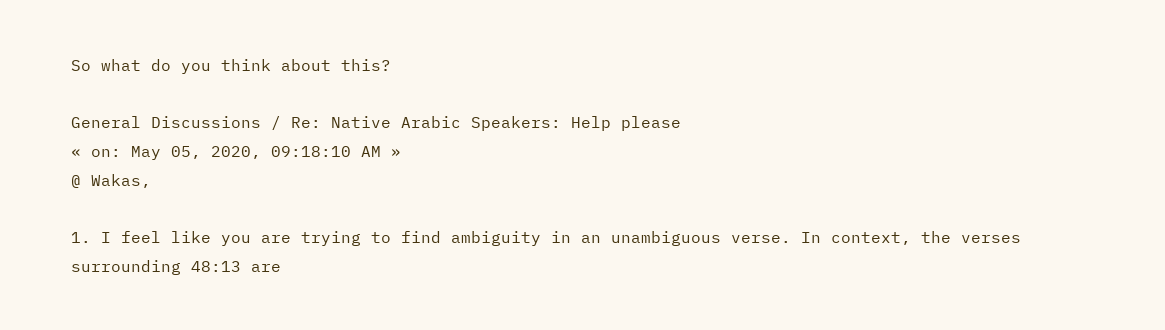So what do you think about this?

General Discussions / Re: Native Arabic Speakers: Help please
« on: May 05, 2020, 09:18:10 AM »
@ Wakas,

1. I feel like you are trying to find ambiguity in an unambiguous verse. In context, the verses surrounding 48:13 are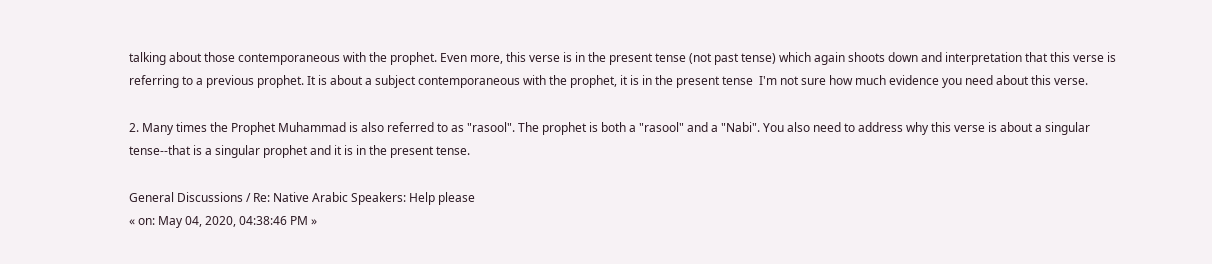talking about those contemporaneous with the prophet. Even more, this verse is in the present tense (not past tense) which again shoots down and interpretation that this verse is referring to a previous prophet. It is about a subject contemporaneous with the prophet, it is in the present tense  I'm not sure how much evidence you need about this verse.

2. Many times the Prophet Muhammad is also referred to as "rasool". The prophet is both a "rasool" and a "Nabi". You also need to address why this verse is about a singular tense--that is a singular prophet and it is in the present tense.

General Discussions / Re: Native Arabic Speakers: Help please
« on: May 04, 2020, 04:38:46 PM »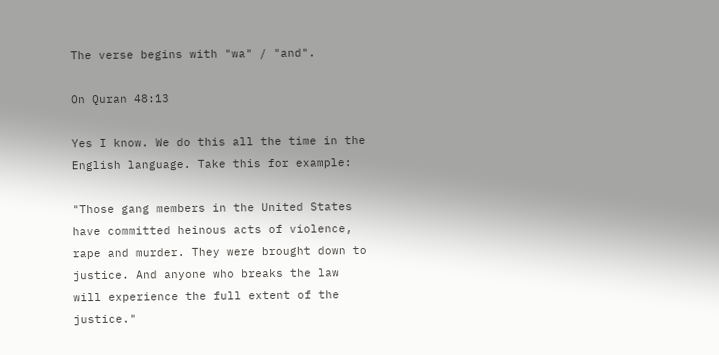The verse begins with "wa" / "and".

On Quran 48:13

Yes I know. We do this all the time in the English language. Take this for example:

"Those gang members in the United States have committed heinous acts of violence, rape and murder. They were brought down to justice. And anyone who breaks the law will experience the full extent of the justice."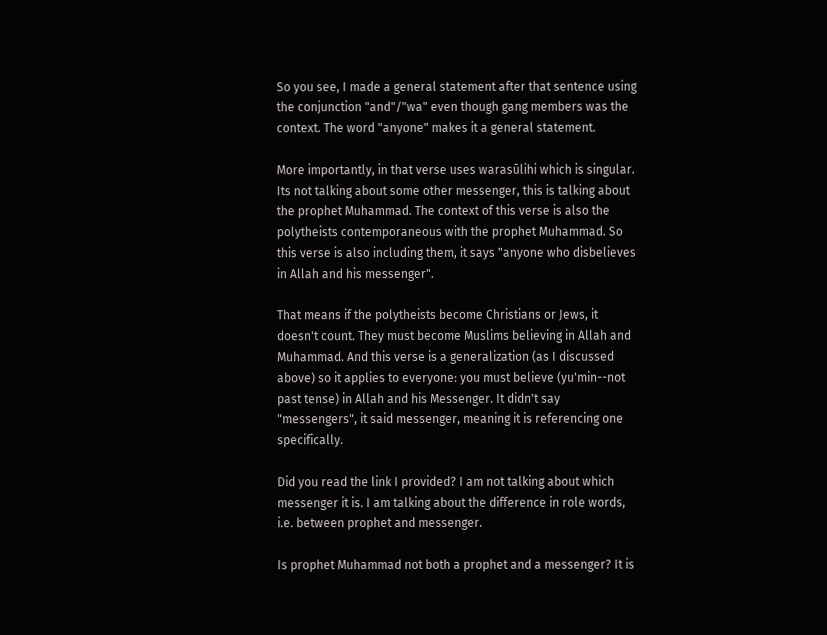So you see, I made a general statement after that sentence using the conjunction "and"/"wa" even though gang members was the context. The word "anyone" makes it a general statement.

More importantly, in that verse uses warasūlihi which is singular. Its not talking about some other messenger, this is talking about the prophet Muhammad. The context of this verse is also the polytheists contemporaneous with the prophet Muhammad. So this verse is also including them, it says "anyone who disbelieves in Allah and his messenger".

That means if the polytheists become Christians or Jews, it doesn't count. They must become Muslims believing in Allah and Muhammad. And this verse is a generalization (as I discussed above) so it applies to everyone: you must believe (yu'min--not past tense) in Allah and his Messenger. It didn't say "messengers", it said messenger, meaning it is referencing one specifically.

Did you read the link I provided? I am not talking about which messenger it is. I am talking about the difference in role words, i.e. between prophet and messenger.

Is prophet Muhammad not both a prophet and a messenger? It is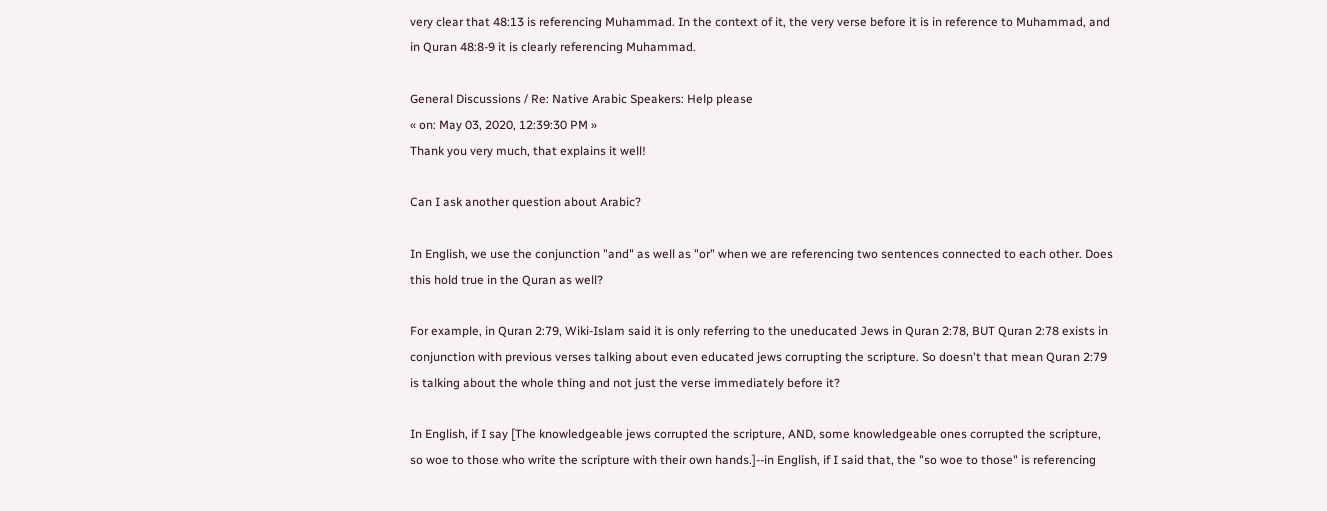very clear that 48:13 is referencing Muhammad. In the context of it, the very verse before it is in reference to Muhammad, and in Quran 48:8-9 it is clearly referencing Muhammad.

General Discussions / Re: Native Arabic Speakers: Help please
« on: May 03, 2020, 12:39:30 PM »
Thank you very much, that explains it well!

Can I ask another question about Arabic?

In English, we use the conjunction "and" as well as "or" when we are referencing two sentences connected to each other. Does this hold true in the Quran as well?

For example, in Quran 2:79, Wiki-Islam said it is only referring to the uneducated Jews in Quran 2:78, BUT Quran 2:78 exists in conjunction with previous verses talking about even educated jews corrupting the scripture. So doesn't that mean Quran 2:79 is talking about the whole thing and not just the verse immediately before it?

In English, if I say [The knowledgeable jews corrupted the scripture, AND, some knowledgeable ones corrupted the scripture, so woe to those who write the scripture with their own hands.]--in English, if I said that, the "so woe to those" is referencing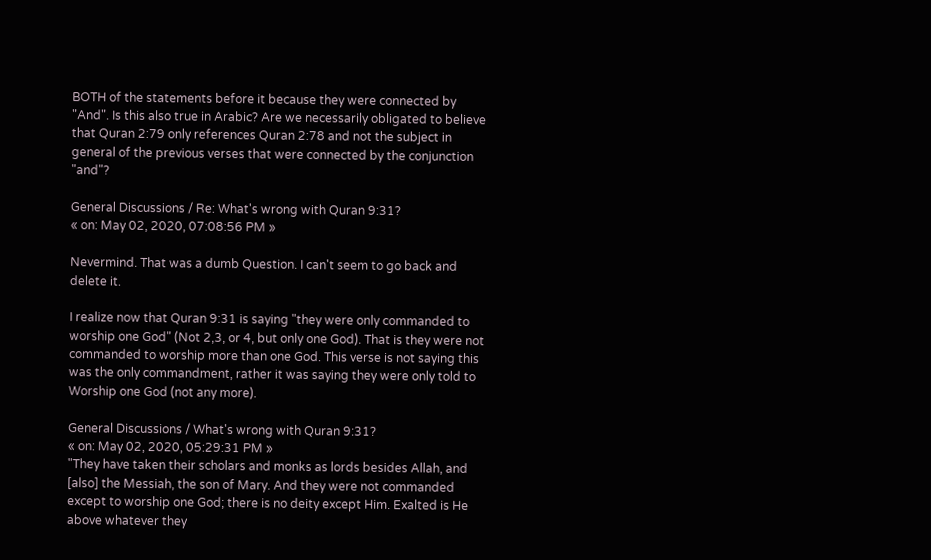BOTH of the statements before it because they were connected by "And". Is this also true in Arabic? Are we necessarily obligated to believe that Quran 2:79 only references Quran 2:78 and not the subject in general of the previous verses that were connected by the conjunction "and"?

General Discussions / Re: What's wrong with Quran 9:31?
« on: May 02, 2020, 07:08:56 PM »

Nevermind. That was a dumb Question. I can't seem to go back and delete it.

I realize now that Quran 9:31 is saying "they were only commanded to worship one God" (Not 2,3, or 4, but only one God). That is they were not commanded to worship more than one God. This verse is not saying this was the only commandment, rather it was saying they were only told to Worship one God (not any more).

General Discussions / What's wrong with Quran 9:31?
« on: May 02, 2020, 05:29:31 PM »
"They have taken their scholars and monks as lords besides Allah, and [also] the Messiah, the son of Mary. And they were not commanded except to worship one God; there is no deity except Him. Exalted is He above whatever they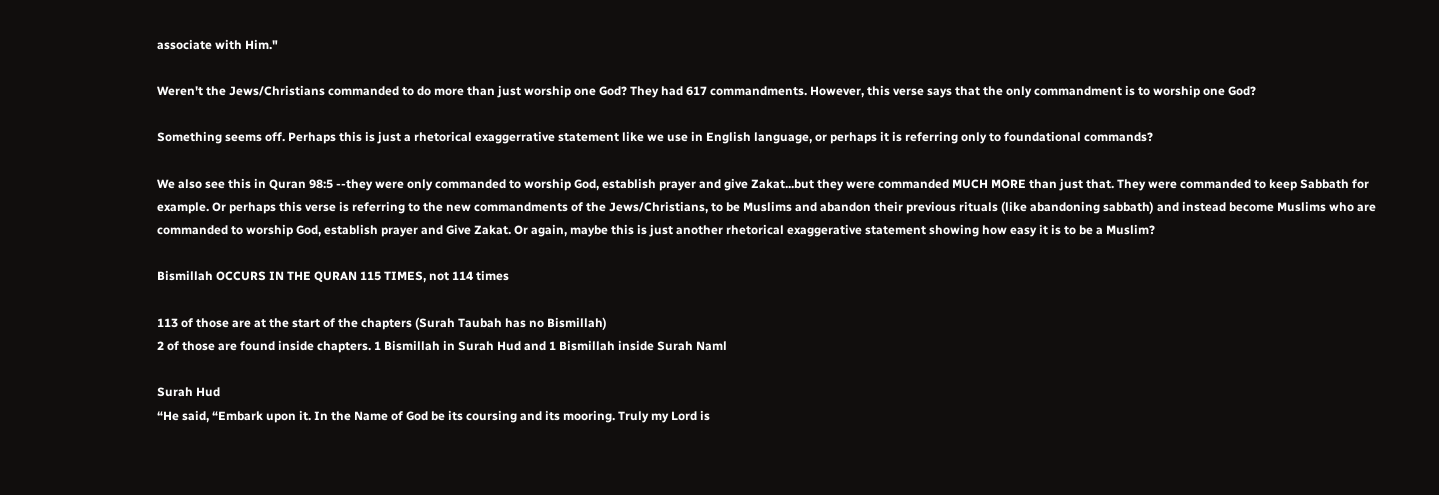associate with Him."

Weren't the Jews/Christians commanded to do more than just worship one God? They had 617 commandments. However, this verse says that the only commandment is to worship one God?

Something seems off. Perhaps this is just a rhetorical exaggerrative statement like we use in English language, or perhaps it is referring only to foundational commands?

We also see this in Quran 98:5 --they were only commanded to worship God, establish prayer and give Zakat...but they were commanded MUCH MORE than just that. They were commanded to keep Sabbath for example. Or perhaps this verse is referring to the new commandments of the Jews/Christians, to be Muslims and abandon their previous rituals (like abandoning sabbath) and instead become Muslims who are commanded to worship God, establish prayer and Give Zakat. Or again, maybe this is just another rhetorical exaggerative statement showing how easy it is to be a Muslim?

Bismillah OCCURS IN THE QURAN 115 TIMES, not 114 times

113 of those are at the start of the chapters (Surah Taubah has no Bismillah)
2 of those are found inside chapters. 1 Bismillah in Surah Hud and 1 Bismillah inside Surah Naml

Surah Hud
“He said, “Embark upon it. In the Name of God be its coursing and its mooring. Truly my Lord is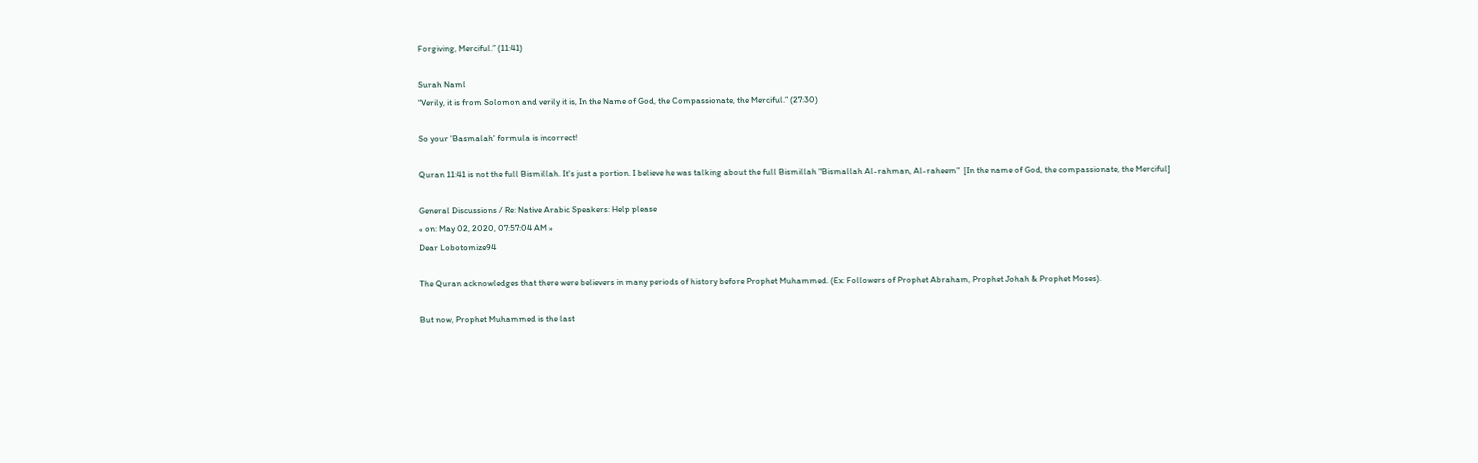Forgiving, Merciful.” (11:41)

Surah Naml
“Verily, it is from Solomon and verily it is, In the Name of God, the Compassionate, the Merciful.” (27:30)

So your 'Basmalah' formula is incorrect!

Quran 11:41 is not the full Bismillah. It's just a portion. I believe he was talking about the full Bismillah "Bismallah Al-rahman, Al-raheem"  [In the name of God, the compassionate, the Merciful]

General Discussions / Re: Native Arabic Speakers: Help please
« on: May 02, 2020, 07:57:04 AM »
Dear Lobotomize94

The Quran acknowledges that there were believers in many periods of history before Prophet Muhammed. (Ex: Followers of Prophet Abraham, Prophet Johah & Prophet Moses).

But now, Prophet Muhammed is the last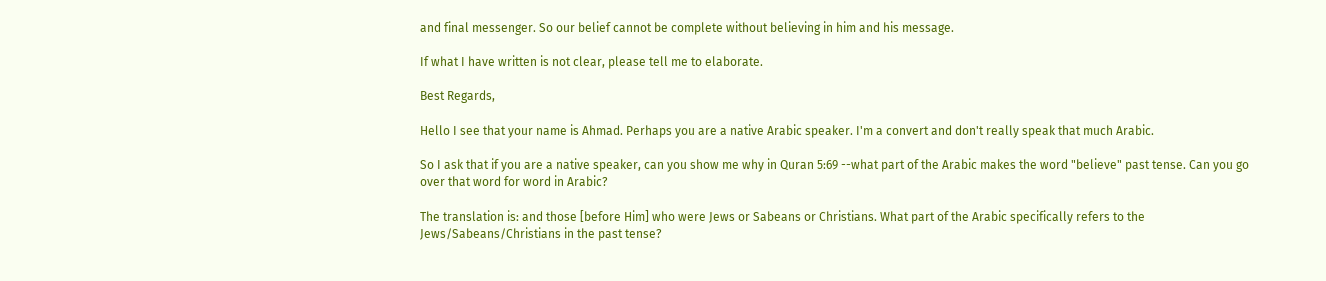and final messenger. So our belief cannot be complete without believing in him and his message.

If what I have written is not clear, please tell me to elaborate.

Best Regards,

Hello I see that your name is Ahmad. Perhaps you are a native Arabic speaker. I'm a convert and don't really speak that much Arabic.

So I ask that if you are a native speaker, can you show me why in Quran 5:69 --what part of the Arabic makes the word "believe" past tense. Can you go over that word for word in Arabic?

The translation is: and those [before Him] who were Jews or Sabeans or Christians. What part of the Arabic specifically refers to the Jews/Sabeans/Christians in the past tense?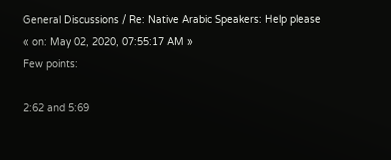General Discussions / Re: Native Arabic Speakers: Help please
« on: May 02, 2020, 07:55:17 AM »
Few points:

2:62 and 5:69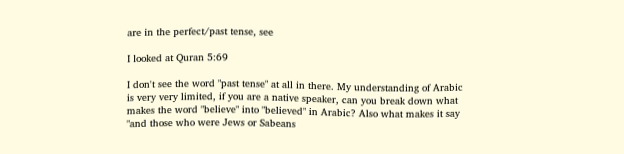are in the perfect/past tense, see

I looked at Quran 5:69

I don't see the word "past tense" at all in there. My understanding of Arabic is very very limited, if you are a native speaker, can you break down what makes the word "believe" into "believed" in Arabic? Also what makes it say "and those who were Jews or Sabeans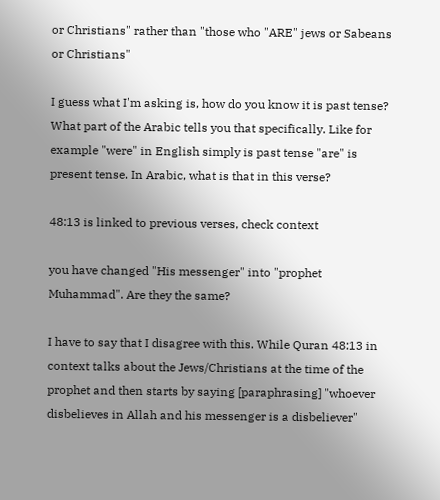or Christians" rather than "those who "ARE" jews or Sabeans or Christians"

I guess what I'm asking is, how do you know it is past tense? What part of the Arabic tells you that specifically. Like for example "were" in English simply is past tense "are" is present tense. In Arabic, what is that in this verse?

48:13 is linked to previous verses, check context

you have changed "His messenger" into "prophet Muhammad". Are they the same?

I have to say that I disagree with this. While Quran 48:13 in context talks about the Jews/Christians at the time of the prophet and then starts by saying [paraphrasing] "whoever disbelieves in Allah and his messenger is a disbeliever"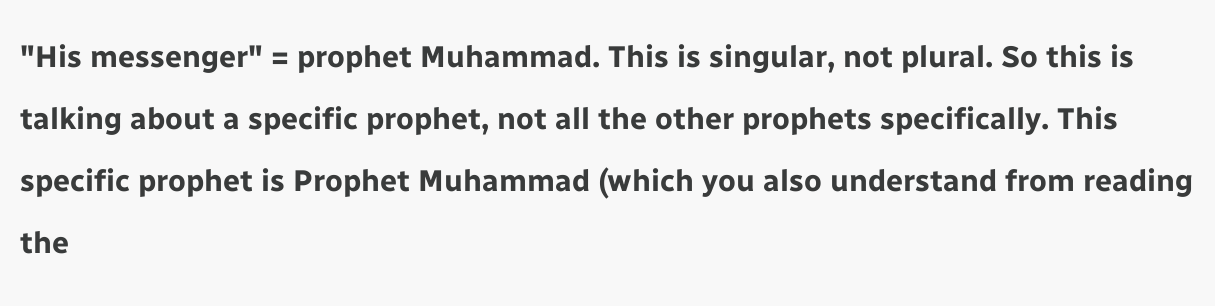"His messenger" = prophet Muhammad. This is singular, not plural. So this is talking about a specific prophet, not all the other prophets specifically. This specific prophet is Prophet Muhammad (which you also understand from reading the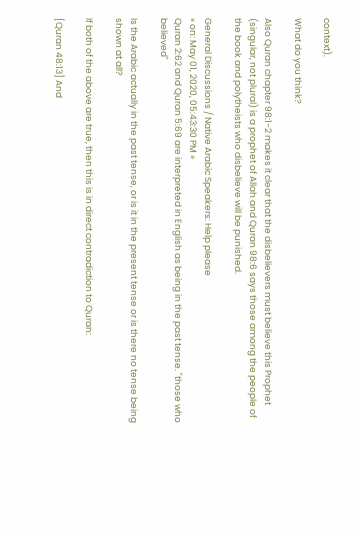context).

What do you think?

Also Quran chapter 98:1-2 makes it clear that the disbelievers must believe this Prophet (singular, not plural) is a prophet of Allah and Quran 98:6 says those among the people of the book and polytheists who disbelieve will be punished.

General Discussions / Native Arabic Speakers: Help please
« on: May 01, 2020, 05:43:30 PM »
Quran 2:62 and Quran 5:69 are interpreted in English as being in the past tense. "those who believed"

Is the Arabic actually in the past tense, or is it in the present tense or is there no tense being shown at all?

If both of the above are true, then this is in direct contradiction to Quran:

[Quran 48:13] And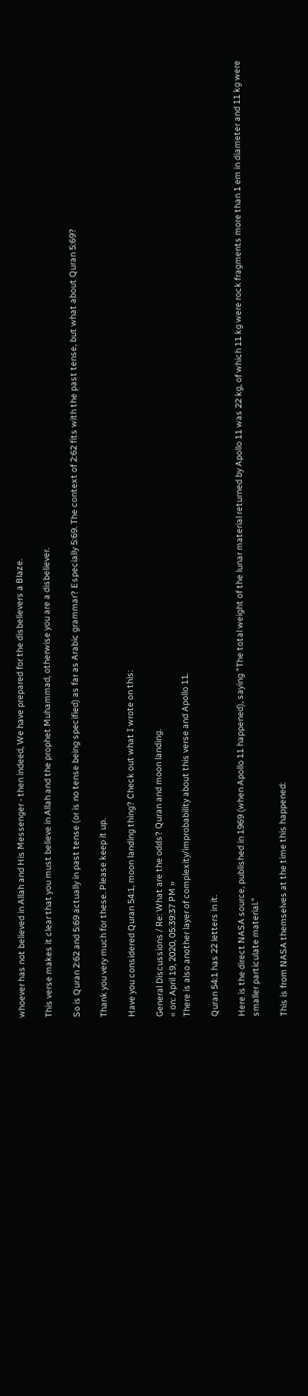whoever has not believed in Allah and His Messenger - then indeed, We have prepared for the disbelievers a Blaze.

This verse makes it clear that you must believe in Allah and the prophet Muhammad, otherwise you are a disbeliever.

So is Quran 2:62 and 5:69 actually in past tense (or is no tense being specified) as far as Arabic grammar? Especially 5:69. The context of 2:62 fits with the past tense, but what about Quran 5:69?

Thank you very much for these. Please keep it up.

Have you considered Quran 54:1, moon landing thing? Check out what I wrote on this:

General Discussions / Re: What are the odds? Quran and moon landing.
« on: April 19, 2020, 05:39:37 PM »
There is also another layer of complexity/improbability about this verse and Apollo 11.

Quran 54:1 has 22 letters in it.

Here is the direct NASA source, published in 1969 (when Apollo 11 happened), saying "The total weight of the lunar material returned by Apollo 11 was 22 kg, of which 11 kg were rock fragments more than 1 em in diameter and 11 kg were smaller particulate material."

This is from NASA themselves at the time this happened: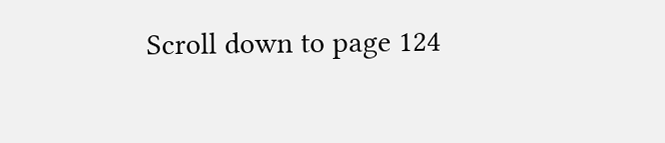Scroll down to page 124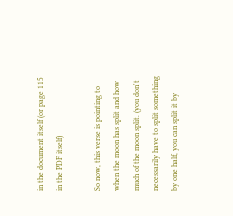in the document itself (or page 115 in the PDF itself)

So now, this verse is pointing to when the moon has split and how much of the moon split. (you don't necessarily have to split something by one half, you can split it by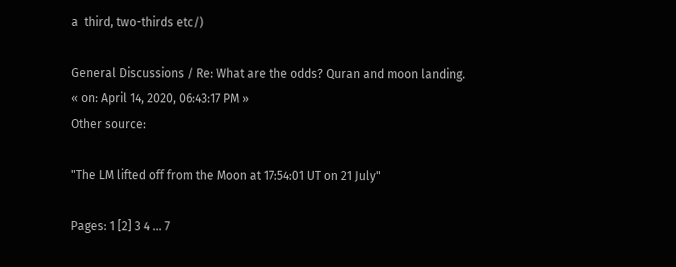a  third, two-thirds etc/)

General Discussions / Re: What are the odds? Quran and moon landing.
« on: April 14, 2020, 06:43:17 PM »
Other source:

"The LM lifted off from the Moon at 17:54:01 UT on 21 July"

Pages: 1 [2] 3 4 ... 7